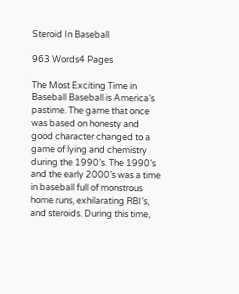Steroid In Baseball

963 Words4 Pages

The Most Exciting Time in Baseball Baseball is America’s pastime. The game that once was based on honesty and good character changed to a game of lying and chemistry during the 1990’s. The 1990’s and the early 2000’s was a time in baseball full of monstrous home runs, exhilarating RBI’s, and steroids. During this time,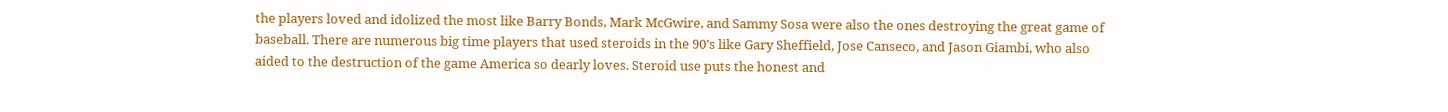the players loved and idolized the most like Barry Bonds, Mark McGwire, and Sammy Sosa were also the ones destroying the great game of baseball. There are numerous big time players that used steroids in the 90’s like Gary Sheffield, Jose Canseco, and Jason Giambi, who also aided to the destruction of the game America so dearly loves. Steroid use puts the honest and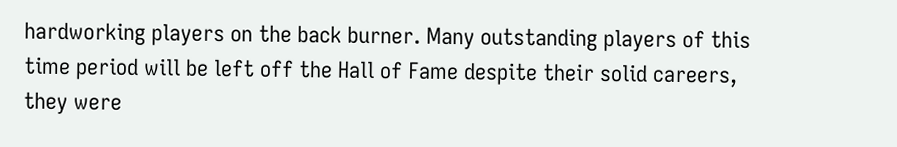hardworking players on the back burner. Many outstanding players of this time period will be left off the Hall of Fame despite their solid careers, they were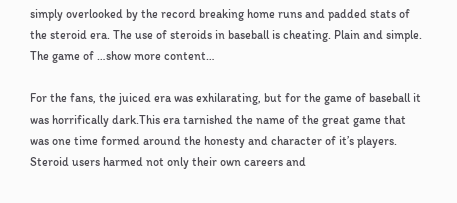simply overlooked by the record breaking home runs and padded stats of the steroid era. The use of steroids in baseball is cheating. Plain and simple.
The game of …show more content…

For the fans, the juiced era was exhilarating, but for the game of baseball it was horrifically dark.This era tarnished the name of the great game that was one time formed around the honesty and character of it’s players. Steroid users harmed not only their own careers and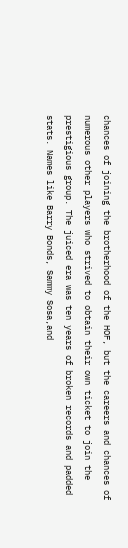chances of joining the brotherhood of the HOF, but the careers and chances of numerous other players who strived to obtain their own ticket to join the prestigious group. The juiced era was ten years of broken records and padded stats. Names like Barry Bonds, Sammy Sosa,and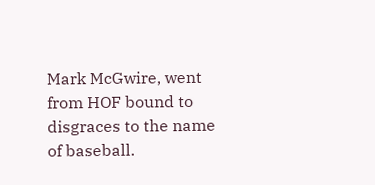Mark McGwire, went from HOF bound to disgraces to the name of baseball.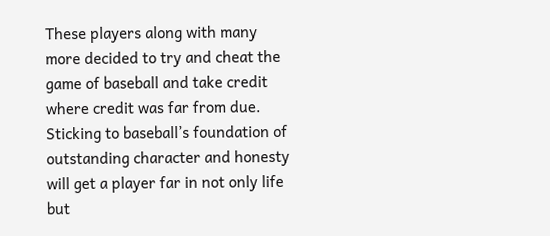These players along with many more decided to try and cheat the game of baseball and take credit where credit was far from due. Sticking to baseball’s foundation of outstanding character and honesty will get a player far in not only life but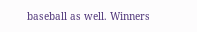baseball as well. Winners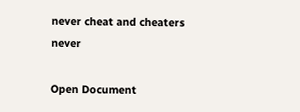never cheat and cheaters never

Open Document